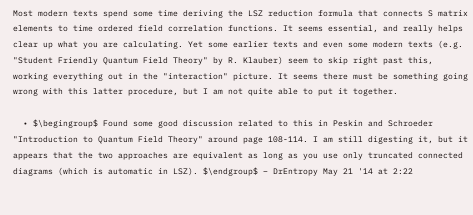Most modern texts spend some time deriving the LSZ reduction formula that connects S matrix elements to time ordered field correlation functions. It seems essential, and really helps clear up what you are calculating. Yet some earlier texts and even some modern texts (e.g. "Student Friendly Quantum Field Theory" by R. Klauber) seem to skip right past this, working everything out in the "interaction" picture. It seems there must be something going wrong with this latter procedure, but I am not quite able to put it together.

  • $\begingroup$ Found some good discussion related to this in Peskin and Schroeder "Introduction to Quantum Field Theory" around page 108-114. I am still digesting it, but it appears that the two approaches are equivalent as long as you use only truncated connected diagrams (which is automatic in LSZ). $\endgroup$ – DrEntropy May 21 '14 at 2:22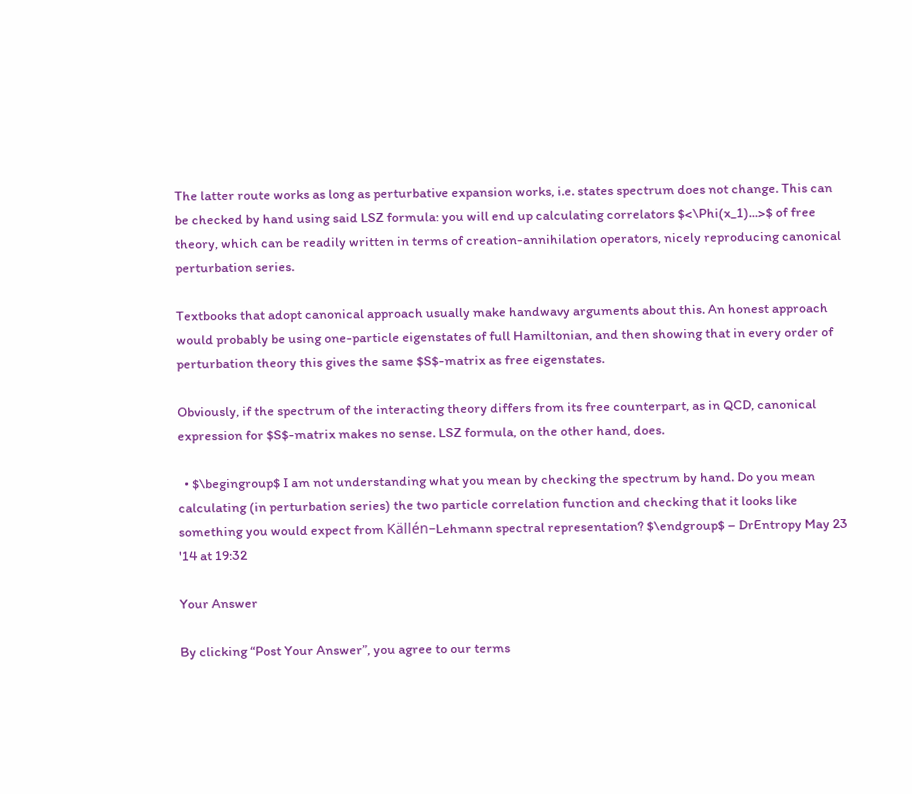The latter route works as long as perturbative expansion works, i.e. states spectrum does not change. This can be checked by hand using said LSZ formula: you will end up calculating correlators $<\Phi(x_1)...>$ of free theory, which can be readily written in terms of creation-annihilation operators, nicely reproducing canonical perturbation series.

Textbooks that adopt canonical approach usually make handwavy arguments about this. An honest approach would probably be using one-particle eigenstates of full Hamiltonian, and then showing that in every order of perturbation theory this gives the same $S$-matrix as free eigenstates.

Obviously, if the spectrum of the interacting theory differs from its free counterpart, as in QCD, canonical expression for $S$-matrix makes no sense. LSZ formula, on the other hand, does.

  • $\begingroup$ I am not understanding what you mean by checking the spectrum by hand. Do you mean calculating (in perturbation series) the two particle correlation function and checking that it looks like something you would expect from Källén–Lehmann spectral representation? $\endgroup$ – DrEntropy May 23 '14 at 19:32

Your Answer

By clicking “Post Your Answer”, you agree to our terms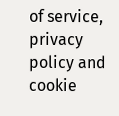of service, privacy policy and cookie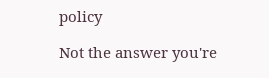policy

Not the answer you're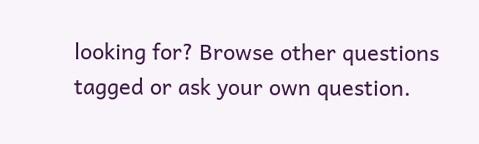looking for? Browse other questions tagged or ask your own question.